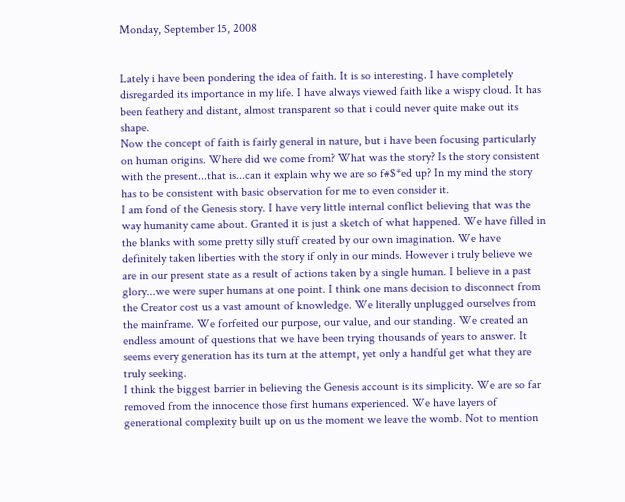Monday, September 15, 2008


Lately i have been pondering the idea of faith. It is so interesting. I have completely disregarded its importance in my life. I have always viewed faith like a wispy cloud. It has been feathery and distant, almost transparent so that i could never quite make out its shape.
Now the concept of faith is fairly general in nature, but i have been focusing particularly on human origins. Where did we come from? What was the story? Is the story consistent with the present...that is...can it explain why we are so f#$*ed up? In my mind the story has to be consistent with basic observation for me to even consider it.
I am fond of the Genesis story. I have very little internal conflict believing that was the way humanity came about. Granted it is just a sketch of what happened. We have filled in the blanks with some pretty silly stuff created by our own imagination. We have definitely taken liberties with the story if only in our minds. However i truly believe we are in our present state as a result of actions taken by a single human. I believe in a past glory...we were super humans at one point. I think one mans decision to disconnect from the Creator cost us a vast amount of knowledge. We literally unplugged ourselves from the mainframe. We forfeited our purpose, our value, and our standing. We created an endless amount of questions that we have been trying thousands of years to answer. It seems every generation has its turn at the attempt, yet only a handful get what they are truly seeking.
I think the biggest barrier in believing the Genesis account is its simplicity. We are so far removed from the innocence those first humans experienced. We have layers of generational complexity built up on us the moment we leave the womb. Not to mention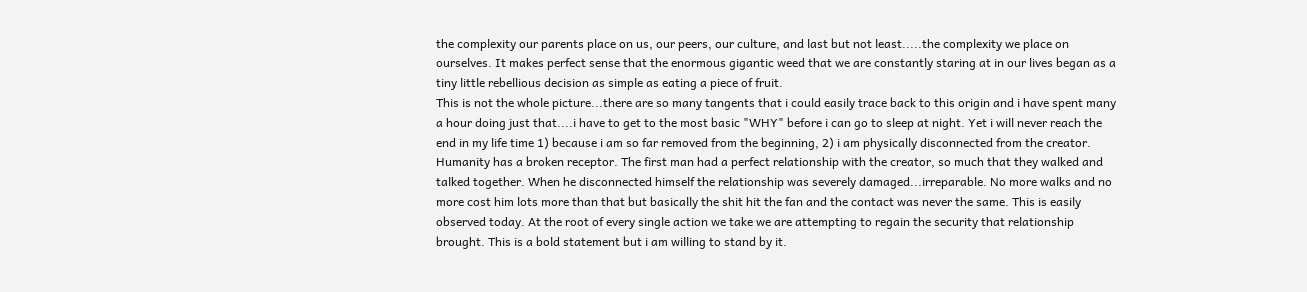the complexity our parents place on us, our peers, our culture, and last but not least.....the complexity we place on ourselves. It makes perfect sense that the enormous gigantic weed that we are constantly staring at in our lives began as a tiny little rebellious decision as simple as eating a piece of fruit.
This is not the whole picture...there are so many tangents that i could easily trace back to this origin and i have spent many a hour doing just that....i have to get to the most basic "WHY" before i can go to sleep at night. Yet i will never reach the end in my life time 1) because i am so far removed from the beginning, 2) i am physically disconnected from the creator.
Humanity has a broken receptor. The first man had a perfect relationship with the creator, so much that they walked and talked together. When he disconnected himself the relationship was severely damaged...irreparable. No more walks and no more cost him lots more than that but basically the shit hit the fan and the contact was never the same. This is easily observed today. At the root of every single action we take we are attempting to regain the security that relationship brought. This is a bold statement but i am willing to stand by it.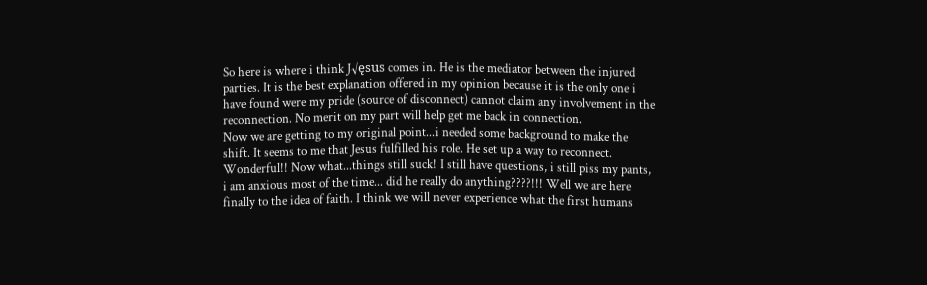So here is where i think J√ęsus comes in. He is the mediator between the injured parties. It is the best explanation offered in my opinion because it is the only one i have found were my pride (source of disconnect) cannot claim any involvement in the reconnection. No merit on my part will help get me back in connection.
Now we are getting to my original point...i needed some background to make the shift. It seems to me that Jesus fulfilled his role. He set up a way to reconnect. Wonderful!! Now what...things still suck! I still have questions, i still piss my pants, i am anxious most of the time... did he really do anything????!!! Well we are here finally to the idea of faith. I think we will never experience what the first humans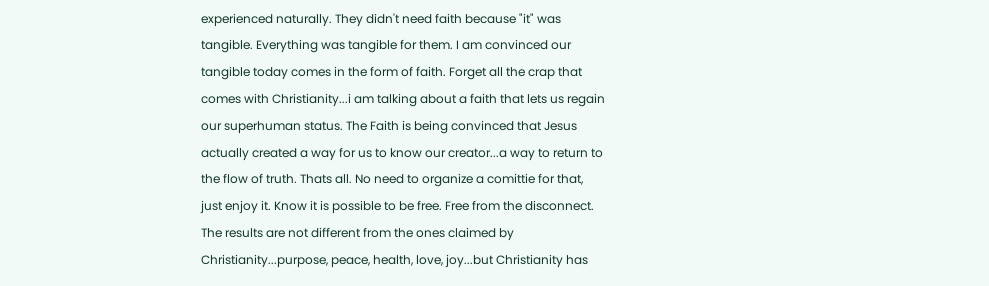experienced naturally. They didn't need faith because "it" was tangible. Everything was tangible for them. I am convinced our tangible today comes in the form of faith. Forget all the crap that comes with Christianity...i am talking about a faith that lets us regain our superhuman status. The Faith is being convinced that Jesus actually created a way for us to know our creator...a way to return to the flow of truth. Thats all. No need to organize a comittie for that, just enjoy it. Know it is possible to be free. Free from the disconnect.
The results are not different from the ones claimed by Christianity...purpose, peace, health, love, joy...but Christianity has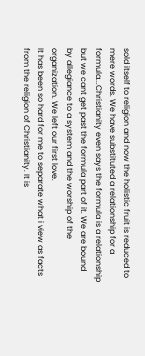sold itself to religion and now the holistic fruit is reduced to mere words. We have substituted a relationship for a formula...Christianity even says the formula is a relationship but we cant get past the formula part of it. We are bound by allegiance to a system and the worship of the organization. We left our first love.
It has been so hard for me to separate what i view as facts from the religion of Christianity. It is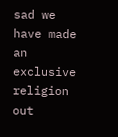sad we have made an exclusive religion out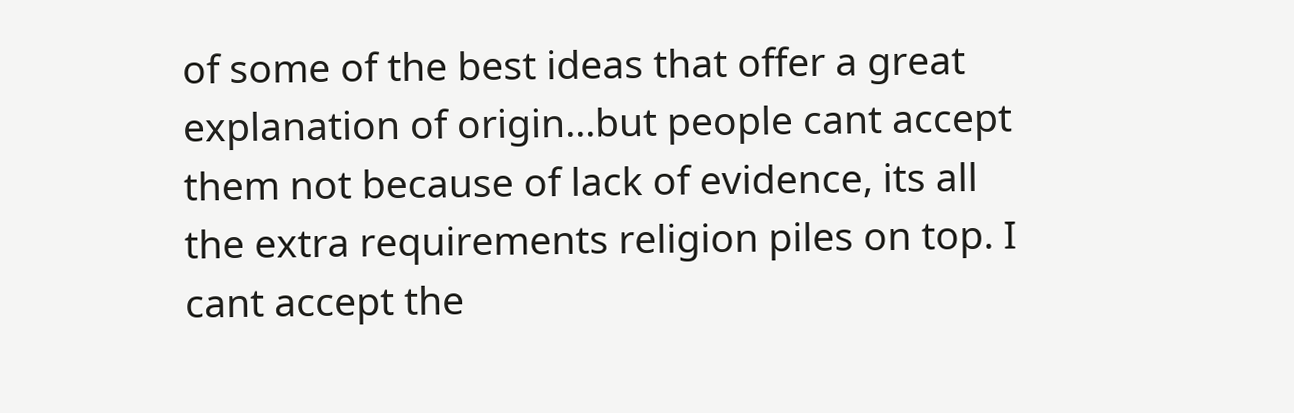of some of the best ideas that offer a great explanation of origin...but people cant accept them not because of lack of evidence, its all the extra requirements religion piles on top. I cant accept the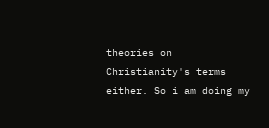theories on Christianity's terms either. So i am doing my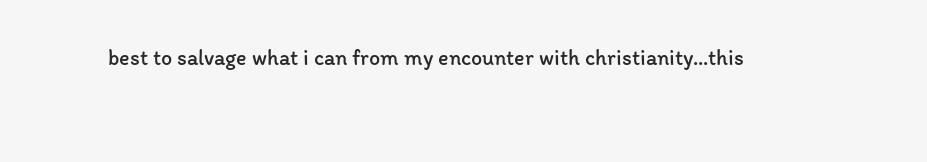best to salvage what i can from my encounter with christianity...this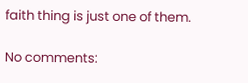faith thing is just one of them.

No comments: